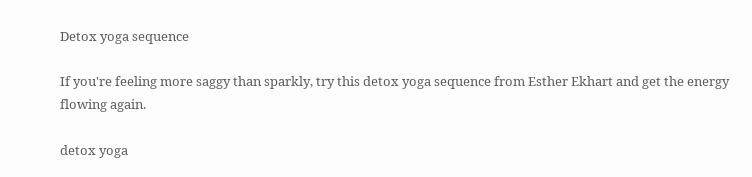Detox yoga sequence

If you're feeling more saggy than sparkly, try this detox yoga sequence from Esther Ekhart and get the energy flowing again.

detox yoga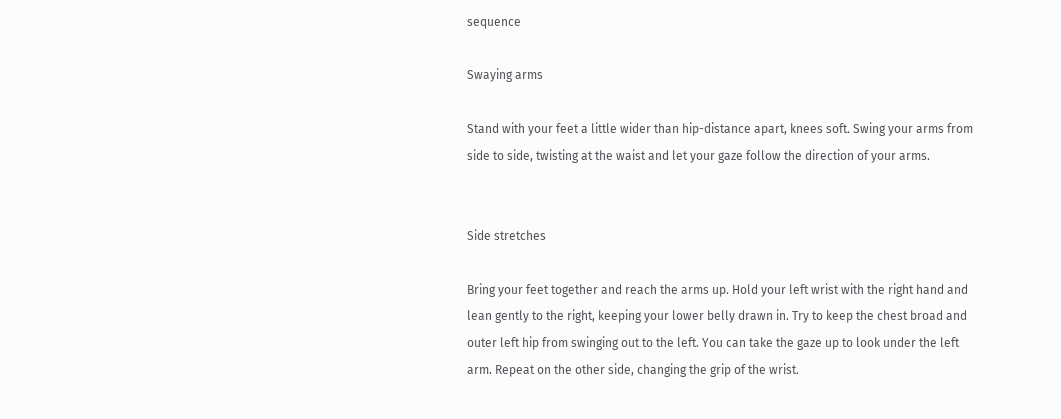sequence

Swaying arms

Stand with your feet a little wider than hip-distance apart, knees soft. Swing your arms from side to side, twisting at the waist and let your gaze follow the direction of your arms.


Side stretches

Bring your feet together and reach the arms up. Hold your left wrist with the right hand and lean gently to the right, keeping your lower belly drawn in. Try to keep the chest broad and outer left hip from swinging out to the left. You can take the gaze up to look under the left arm. Repeat on the other side, changing the grip of the wrist.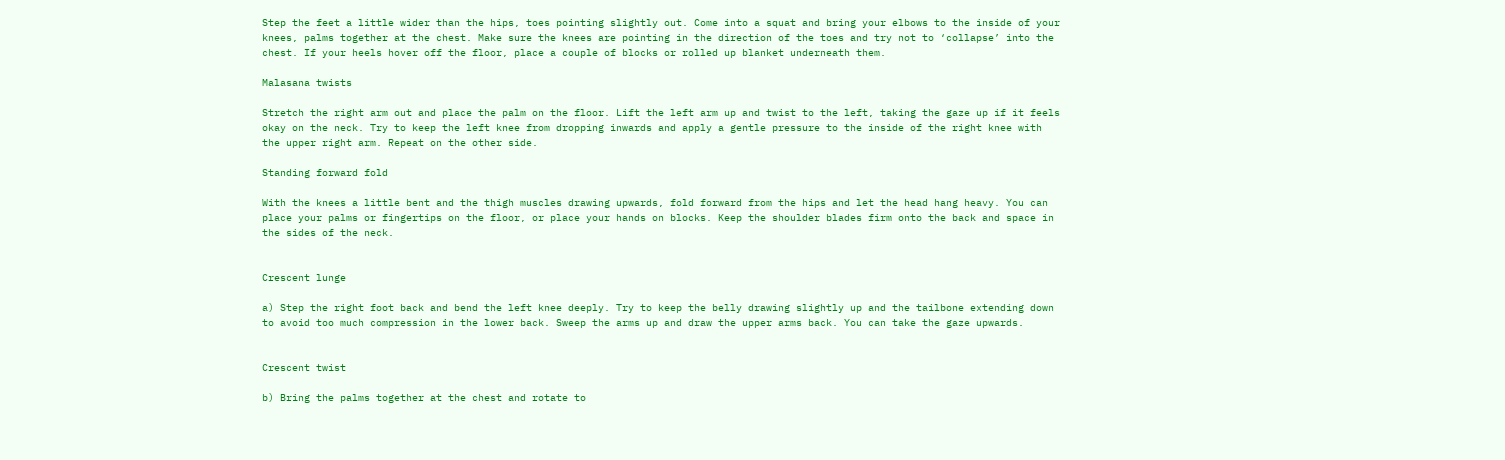Step the feet a little wider than the hips, toes pointing slightly out. Come into a squat and bring your elbows to the inside of your knees, palms together at the chest. Make sure the knees are pointing in the direction of the toes and try not to ‘collapse’ into the chest. If your heels hover off the floor, place a couple of blocks or rolled up blanket underneath them.

Malasana twists

Stretch the right arm out and place the palm on the floor. Lift the left arm up and twist to the left, taking the gaze up if it feels okay on the neck. Try to keep the left knee from dropping inwards and apply a gentle pressure to the inside of the right knee with the upper right arm. Repeat on the other side.

Standing forward fold

With the knees a little bent and the thigh muscles drawing upwards, fold forward from the hips and let the head hang heavy. You can place your palms or fingertips on the floor, or place your hands on blocks. Keep the shoulder blades firm onto the back and space in the sides of the neck.


Crescent lunge

a) Step the right foot back and bend the left knee deeply. Try to keep the belly drawing slightly up and the tailbone extending down to avoid too much compression in the lower back. Sweep the arms up and draw the upper arms back. You can take the gaze upwards.


Crescent twist

b) Bring the palms together at the chest and rotate to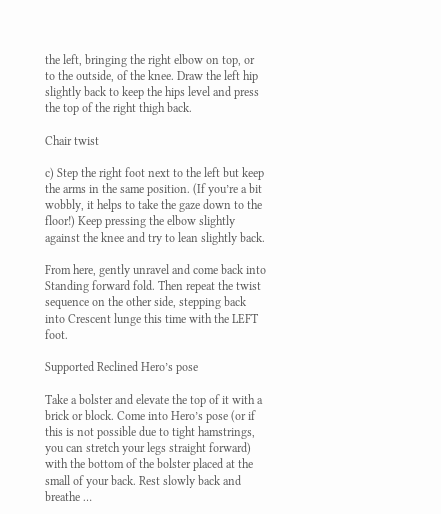the left, bringing the right elbow on top, or to the outside, of the knee. Draw the left hip slightly back to keep the hips level and press the top of the right thigh back.

Chair twist

c) Step the right foot next to the left but keep the arms in the same position. (If you’re a bit wobbly, it helps to take the gaze down to the floor!) Keep pressing the elbow slightly against the knee and try to lean slightly back.

From here, gently unravel and come back into Standing forward fold. Then repeat the twist sequence on the other side, stepping back into Crescent lunge this time with the LEFT foot.

Supported Reclined Hero’s pose

Take a bolster and elevate the top of it with a brick or block. Come into Hero’s pose (or if this is not possible due to tight hamstrings, you can stretch your legs straight forward) with the bottom of the bolster placed at the small of your back. Rest slowly back and breathe …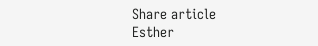Share article
Esther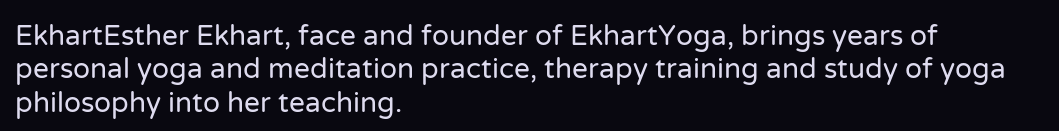EkhartEsther Ekhart, face and founder of EkhartYoga, brings years of personal yoga and meditation practice, therapy training and study of yoga philosophy into her teaching.